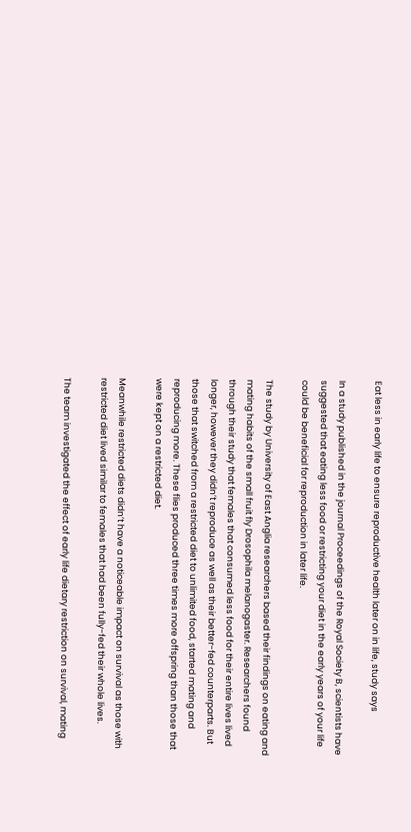Eat less in early life to ensure reproductive health later on in life, study says

In a study published in the journal Proceedings of the Royal Society B, scientists have suggested that eating less food or restricting your diet in the early years of your life could be beneficial for reproduction in later life.

The study by University of East Anglia researchers based their findings on eating and mating habits of the small fruit fly Drosophila melanogaster. Researchers found through their study that females that consumed less food for their entire lives lived longer, however they didn’t reproduce as well as their better-fed counterparts. But those that switched from a restricted diet to unlimited food, started mating and reproducing more. These flies produced three times more offspring than those that were kept on a restricted diet.

Meanwhile restricted diets didn’t have a noticeable impact on survival as those with restricted diet lived similar to females that had been fully-fed their whole lives.

The team investigated the effect of early life dietary restriction on survival, mating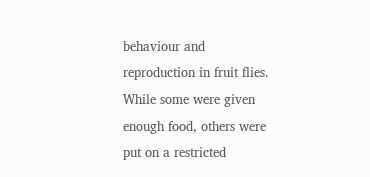behaviour and reproduction in fruit flies. While some were given enough food, others were put on a restricted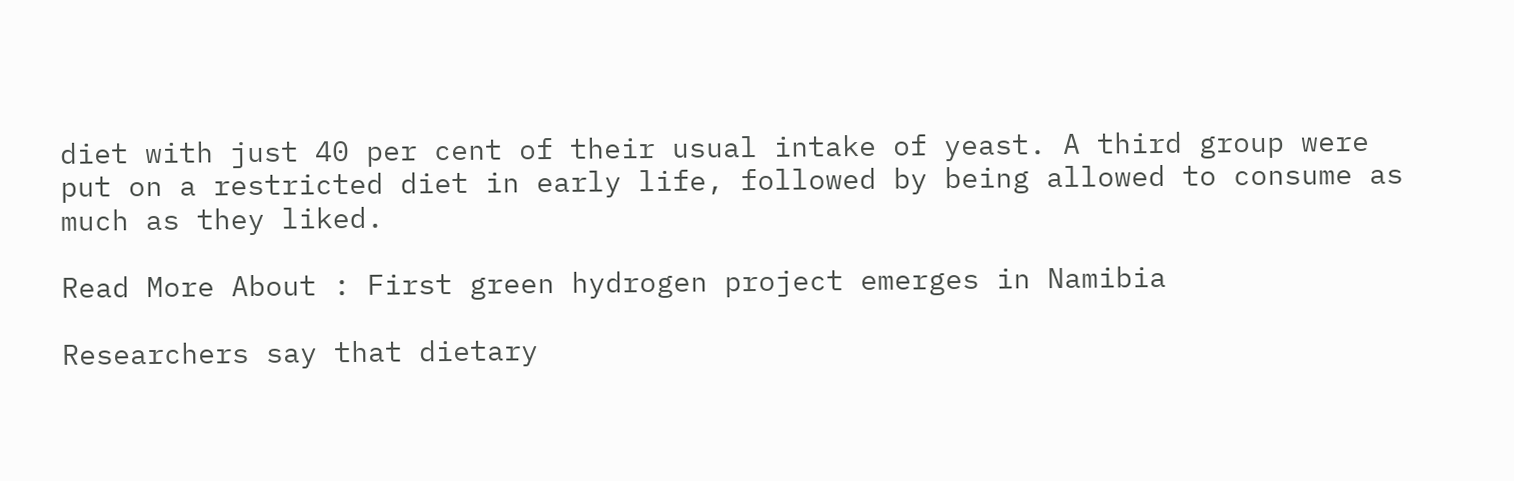diet with just 40 per cent of their usual intake of yeast. A third group were put on a restricted diet in early life, followed by being allowed to consume as much as they liked.

Read More About : First green hydrogen project emerges in Namibia

Researchers say that dietary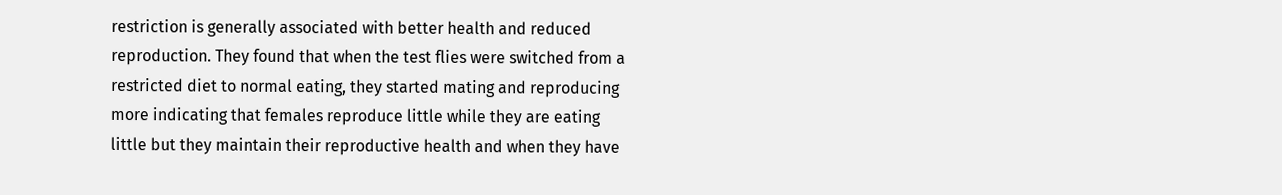restriction is generally associated with better health and reduced reproduction. They found that when the test flies were switched from a restricted diet to normal eating, they started mating and reproducing more indicating that females reproduce little while they are eating little but they maintain their reproductive health and when they have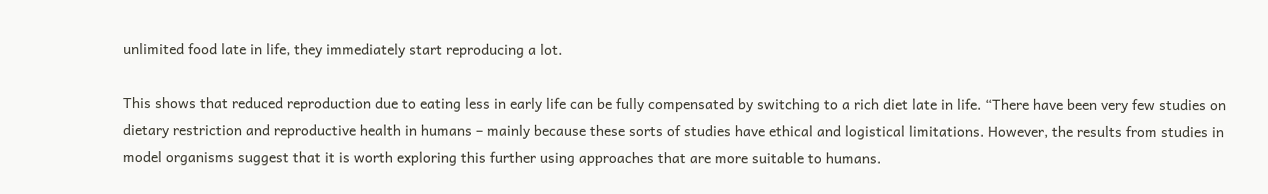unlimited food late in life, they immediately start reproducing a lot.

This shows that reduced reproduction due to eating less in early life can be fully compensated by switching to a rich diet late in life. “There have been very few studies on dietary restriction and reproductive health in humans – mainly because these sorts of studies have ethical and logistical limitations. However, the results from studies in model organisms suggest that it is worth exploring this further using approaches that are more suitable to humans.